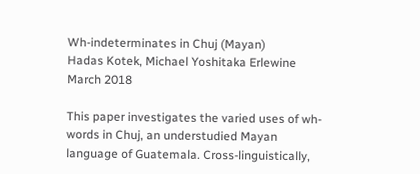Wh-indeterminates in Chuj (Mayan)
Hadas Kotek, Michael Yoshitaka Erlewine
March 2018

This paper investigates the varied uses of wh-words in Chuj, an understudied Mayan language of Guatemala. Cross-linguistically,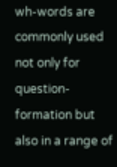wh-words are commonly used not only for question-formation but also in a range of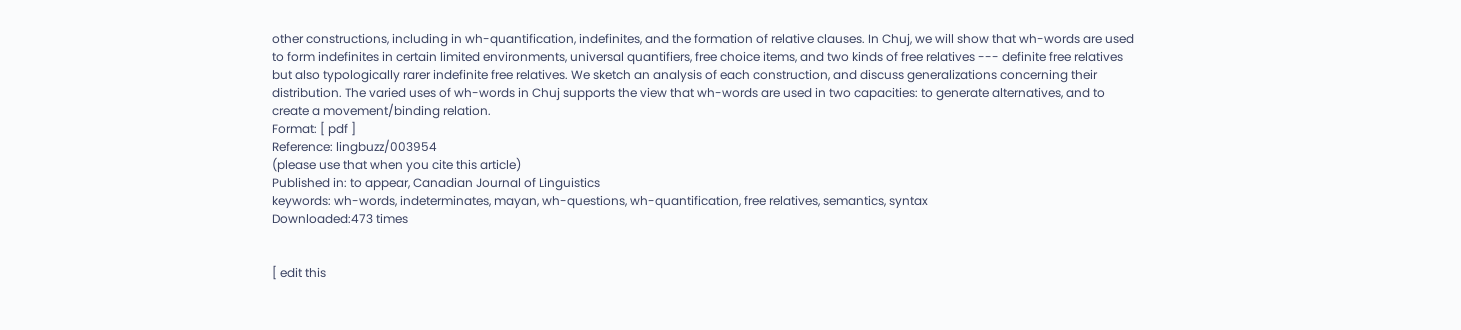other constructions, including in wh-quantification, indefinites, and the formation of relative clauses. In Chuj, we will show that wh-words are used to form indefinites in certain limited environments, universal quantifiers, free choice items, and two kinds of free relatives --- definite free relatives but also typologically rarer indefinite free relatives. We sketch an analysis of each construction, and discuss generalizations concerning their distribution. The varied uses of wh-words in Chuj supports the view that wh-words are used in two capacities: to generate alternatives, and to create a movement/binding relation.
Format: [ pdf ]
Reference: lingbuzz/003954
(please use that when you cite this article)
Published in: to appear, Canadian Journal of Linguistics
keywords: wh-words, indeterminates, mayan, wh-questions, wh-quantification, free relatives, semantics, syntax
Downloaded:473 times


[ edit this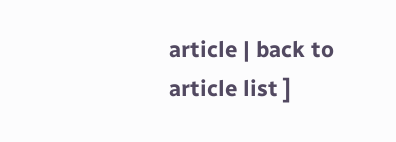article | back to article list ]